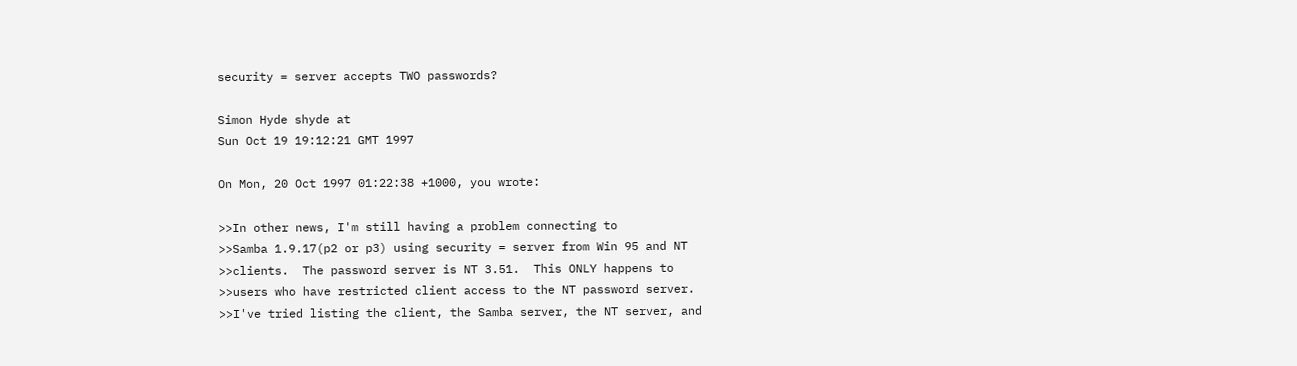security = server accepts TWO passwords?

Simon Hyde shyde at
Sun Oct 19 19:12:21 GMT 1997

On Mon, 20 Oct 1997 01:22:38 +1000, you wrote:

>>In other news, I'm still having a problem connecting to
>>Samba 1.9.17(p2 or p3) using security = server from Win 95 and NT
>>clients.  The password server is NT 3.51.  This ONLY happens to
>>users who have restricted client access to the NT password server.
>>I've tried listing the client, the Samba server, the NT server, and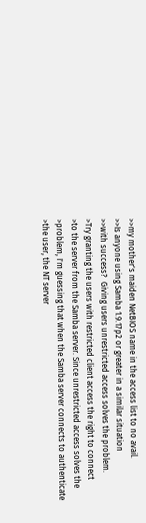>>my mother's maiden NetBIOS name in the access list to no avail.
>>Is anyone using Samba 1.9.17p2 or greater in a similar situation
>>with success?  Giving users unrestricted access solves the problem.
>Try granting the users with restricted client access the right to connect
>to the server from the Samba server. Since unrestricted access solves the
>problem, I'm guessing that when the Samba server connects to authenticate
>the user, the NT server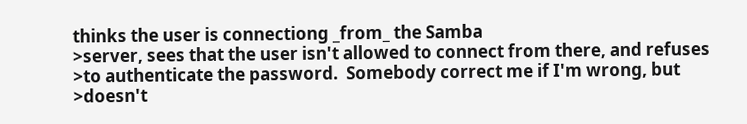thinks the user is connectiong _from_ the Samba
>server, sees that the user isn't allowed to connect from there, and refuses
>to authenticate the password.  Somebody correct me if I'm wrong, but
>doesn't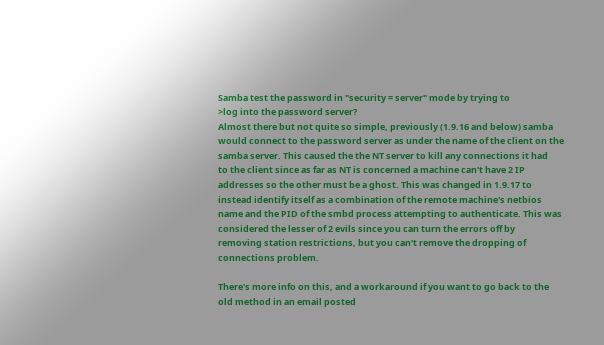Samba test the password in "security = server" mode by trying to
>log into the password server?
Almost there but not quite so simple, previously (1.9.16 and below) samba
would connect to the password server as under the name of the client on the
samba server. This caused the the NT server to kill any connections it had
to the client since as far as NT is concerned a machine can't have 2 IP
addresses so the other must be a ghost. This was changed in 1.9.17 to
instead identify itself as a combination of the remote machine's netbios
name and the PID of the smbd process attempting to authenticate. This was
considered the lesser of 2 evils since you can turn the errors off by
removing station restrictions, but you can't remove the dropping of
connections problem.

There's more info on this, and a workaround if you want to go back to the
old method in an email posted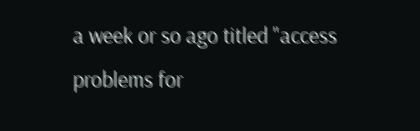a week or so ago titled "access problems for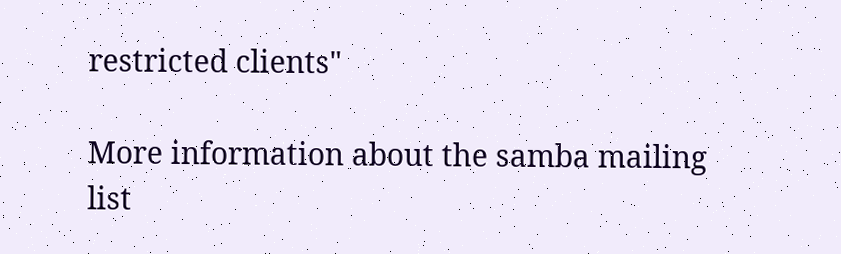restricted clients"

More information about the samba mailing list